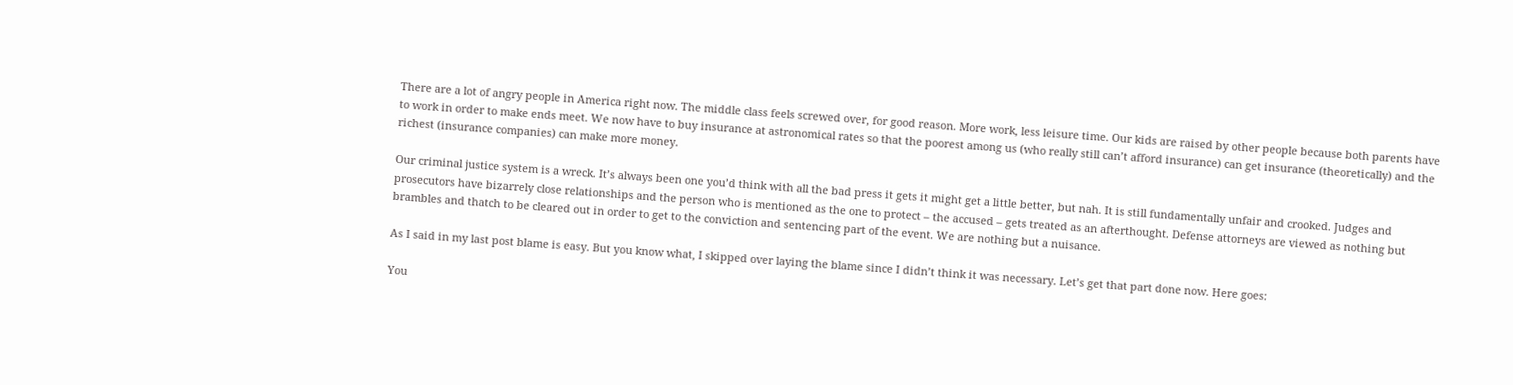There are a lot of angry people in America right now. The middle class feels screwed over, for good reason. More work, less leisure time. Our kids are raised by other people because both parents have to work in order to make ends meet. We now have to buy insurance at astronomical rates so that the poorest among us (who really still can’t afford insurance) can get insurance (theoretically) and the richest (insurance companies) can make more money.

Our criminal justice system is a wreck. It’s always been one you’d think with all the bad press it gets it might get a little better, but nah. It is still fundamentally unfair and crooked. Judges and prosecutors have bizarrely close relationships and the person who is mentioned as the one to protect – the accused – gets treated as an afterthought. Defense attorneys are viewed as nothing but brambles and thatch to be cleared out in order to get to the conviction and sentencing part of the event. We are nothing but a nuisance.

As I said in my last post blame is easy. But you know what, I skipped over laying the blame since I didn’t think it was necessary. Let’s get that part done now. Here goes:

You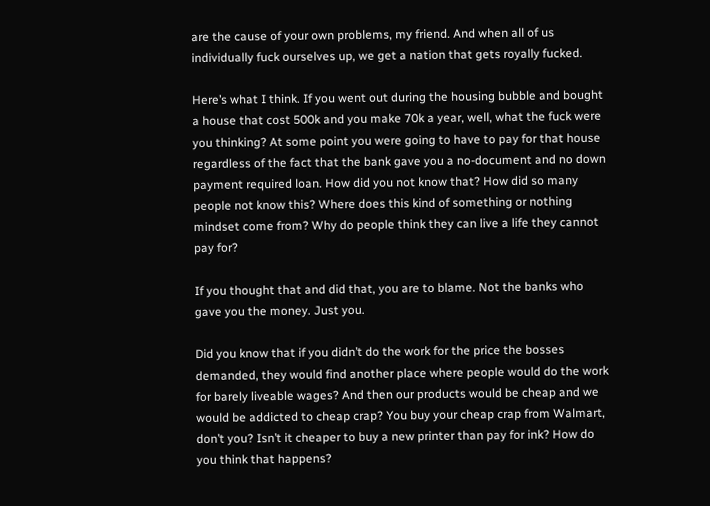are the cause of your own problems, my friend. And when all of us individually fuck ourselves up, we get a nation that gets royally fucked.

Here’s what I think. If you went out during the housing bubble and bought a house that cost 500k and you make 70k a year, well, what the fuck were you thinking? At some point you were going to have to pay for that house regardless of the fact that the bank gave you a no-document and no down payment required loan. How did you not know that? How did so many people not know this? Where does this kind of something or nothing mindset come from? Why do people think they can live a life they cannot pay for?

If you thought that and did that, you are to blame. Not the banks who gave you the money. Just you.

Did you know that if you didn’t do the work for the price the bosses demanded, they would find another place where people would do the work for barely liveable wages? And then our products would be cheap and we would be addicted to cheap crap? You buy your cheap crap from Walmart, don’t you? Isn’t it cheaper to buy a new printer than pay for ink? How do you think that happens?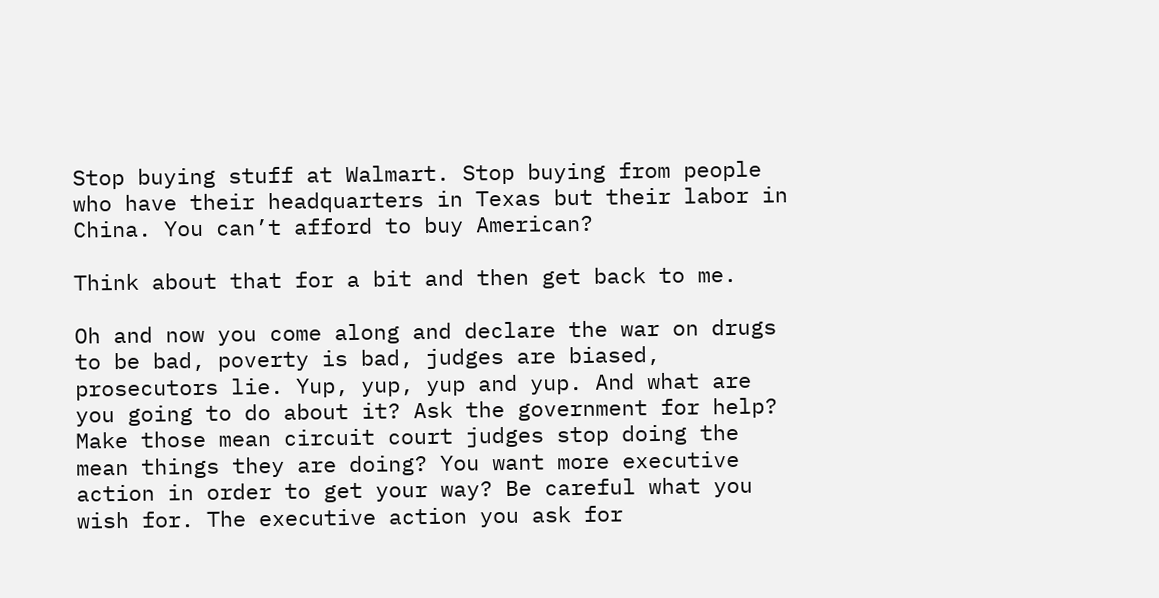Stop buying stuff at Walmart. Stop buying from people who have their headquarters in Texas but their labor in China. You can’t afford to buy American?

Think about that for a bit and then get back to me.

Oh and now you come along and declare the war on drugs to be bad, poverty is bad, judges are biased, prosecutors lie. Yup, yup, yup and yup. And what are you going to do about it? Ask the government for help? Make those mean circuit court judges stop doing the mean things they are doing? You want more executive action in order to get your way? Be careful what you wish for. The executive action you ask for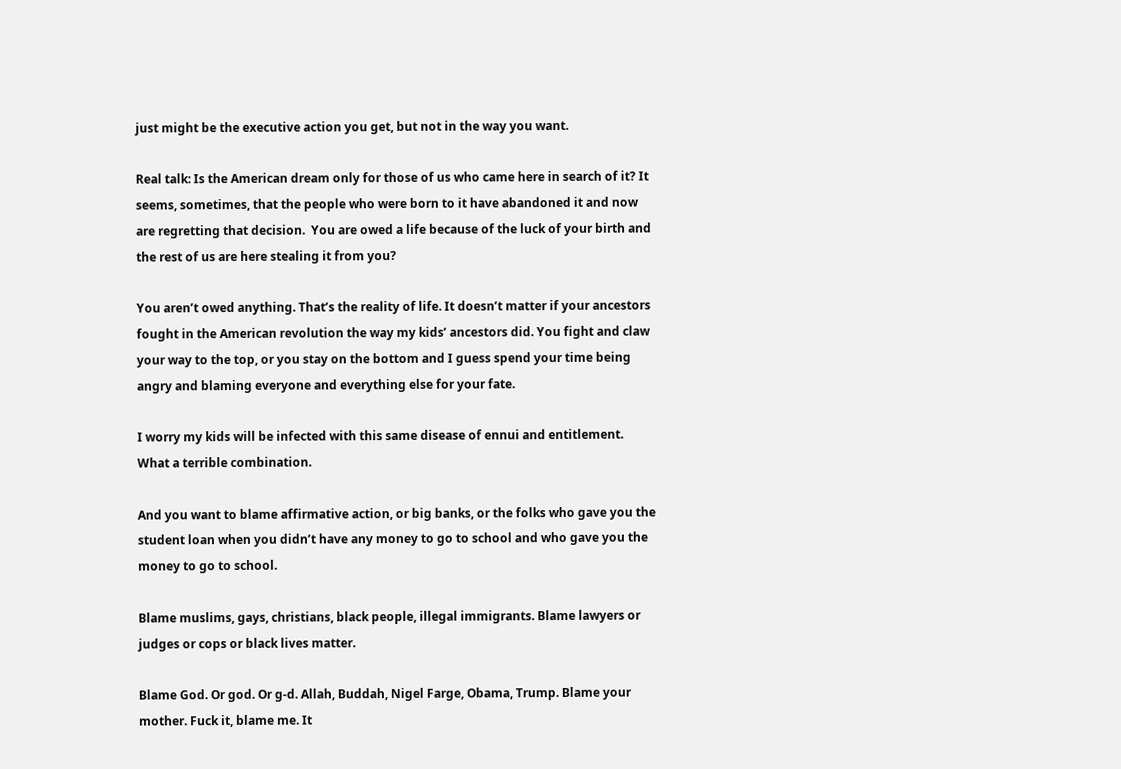just might be the executive action you get, but not in the way you want.

Real talk: Is the American dream only for those of us who came here in search of it? It seems, sometimes, that the people who were born to it have abandoned it and now are regretting that decision.  You are owed a life because of the luck of your birth and the rest of us are here stealing it from you?

You aren’t owed anything. That’s the reality of life. It doesn’t matter if your ancestors fought in the American revolution the way my kids’ ancestors did. You fight and claw your way to the top, or you stay on the bottom and I guess spend your time being angry and blaming everyone and everything else for your fate.

I worry my kids will be infected with this same disease of ennui and entitlement. What a terrible combination.

And you want to blame affirmative action, or big banks, or the folks who gave you the student loan when you didn’t have any money to go to school and who gave you the money to go to school.

Blame muslims, gays, christians, black people, illegal immigrants. Blame lawyers or judges or cops or black lives matter.

Blame God. Or god. Or g-d. Allah, Buddah, Nigel Farge, Obama, Trump. Blame your mother. Fuck it, blame me. It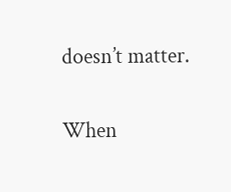doesn’t matter.

When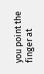you point the finger at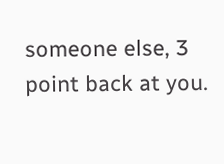someone else, 3 point back at you.